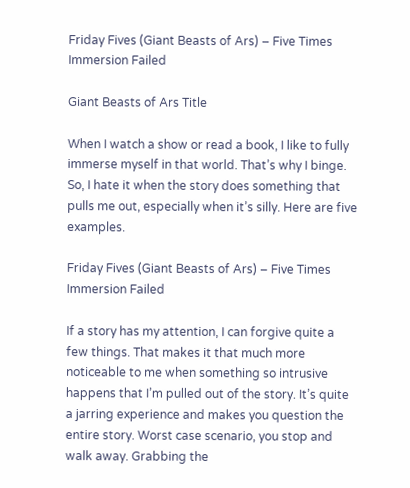Friday Fives (Giant Beasts of Ars) – Five Times Immersion Failed

Giant Beasts of Ars Title

When I watch a show or read a book, I like to fully immerse myself in that world. That’s why I binge. So, I hate it when the story does something that pulls me out, especially when it’s silly. Here are five examples.

Friday Fives (Giant Beasts of Ars) – Five Times Immersion Failed

If a story has my attention, I can forgive quite a few things. That makes it that much more noticeable to me when something so intrusive happens that I’m pulled out of the story. It’s quite a jarring experience and makes you question the entire story. Worst case scenario, you stop and walk away. Grabbing the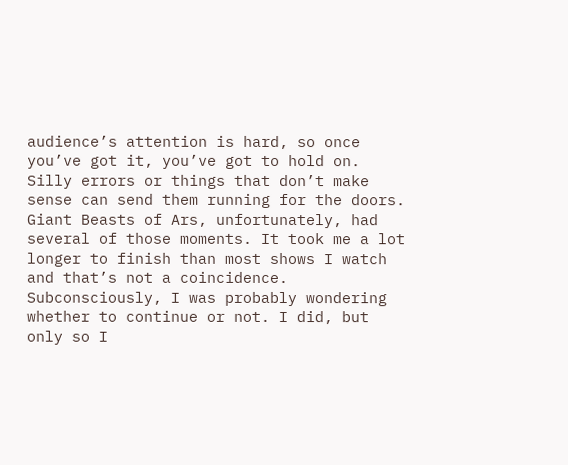audience’s attention is hard, so once you’ve got it, you’ve got to hold on. Silly errors or things that don’t make sense can send them running for the doors. Giant Beasts of Ars, unfortunately, had several of those moments. It took me a lot longer to finish than most shows I watch and that’s not a coincidence. Subconsciously, I was probably wondering whether to continue or not. I did, but only so I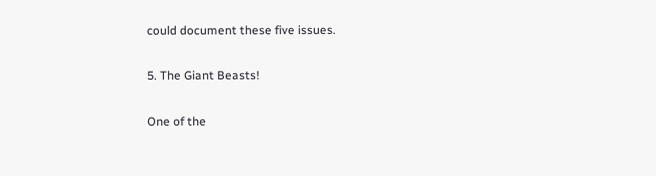could document these five issues.

5. The Giant Beasts!

One of the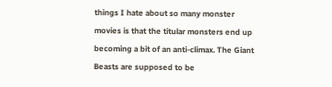things I hate about so many monster movies is that the titular monsters end up becoming a bit of an anti-climax. The Giant Beasts are supposed to be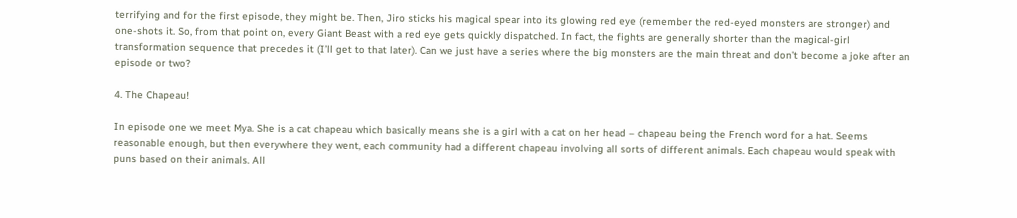terrifying and for the first episode, they might be. Then, Jiro sticks his magical spear into its glowing red eye (remember the red-eyed monsters are stronger) and one-shots it. So, from that point on, every Giant Beast with a red eye gets quickly dispatched. In fact, the fights are generally shorter than the magical-girl transformation sequence that precedes it (I’ll get to that later). Can we just have a series where the big monsters are the main threat and don’t become a joke after an episode or two?

4. The Chapeau!

In episode one we meet Mya. She is a cat chapeau which basically means she is a girl with a cat on her head – chapeau being the French word for a hat. Seems reasonable enough, but then everywhere they went, each community had a different chapeau involving all sorts of different animals. Each chapeau would speak with puns based on their animals. All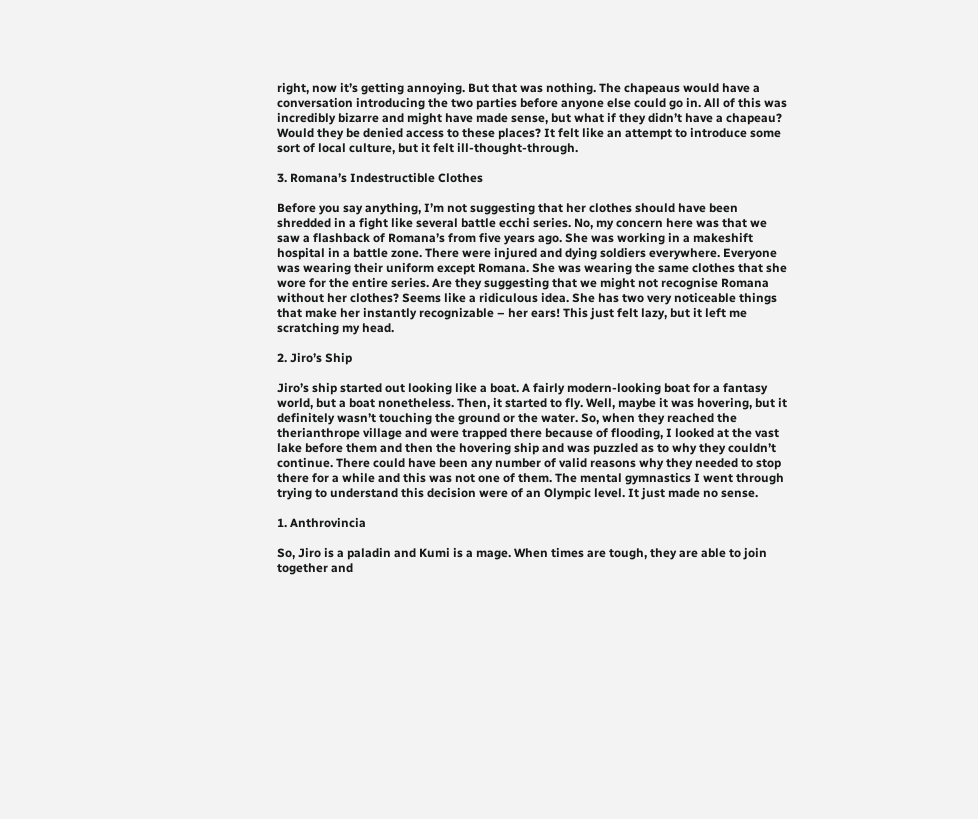right, now it’s getting annoying. But that was nothing. The chapeaus would have a conversation introducing the two parties before anyone else could go in. All of this was incredibly bizarre and might have made sense, but what if they didn’t have a chapeau? Would they be denied access to these places? It felt like an attempt to introduce some sort of local culture, but it felt ill-thought-through.

3. Romana’s Indestructible Clothes

Before you say anything, I’m not suggesting that her clothes should have been shredded in a fight like several battle ecchi series. No, my concern here was that we saw a flashback of Romana’s from five years ago. She was working in a makeshift hospital in a battle zone. There were injured and dying soldiers everywhere. Everyone was wearing their uniform except Romana. She was wearing the same clothes that she wore for the entire series. Are they suggesting that we might not recognise Romana without her clothes? Seems like a ridiculous idea. She has two very noticeable things that make her instantly recognizable – her ears! This just felt lazy, but it left me scratching my head.

2. Jiro’s Ship

Jiro’s ship started out looking like a boat. A fairly modern-looking boat for a fantasy world, but a boat nonetheless. Then, it started to fly. Well, maybe it was hovering, but it definitely wasn’t touching the ground or the water. So, when they reached the therianthrope village and were trapped there because of flooding, I looked at the vast lake before them and then the hovering ship and was puzzled as to why they couldn’t continue. There could have been any number of valid reasons why they needed to stop there for a while and this was not one of them. The mental gymnastics I went through trying to understand this decision were of an Olympic level. It just made no sense.

1. Anthrovincia

So, Jiro is a paladin and Kumi is a mage. When times are tough, they are able to join together and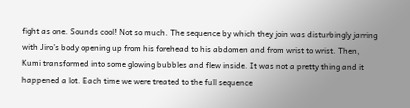fight as one. Sounds cool! Not so much. The sequence by which they join was disturbingly jarring with Jiro’s body opening up from his forehead to his abdomen and from wrist to wrist. Then, Kumi transformed into some glowing bubbles and flew inside. It was not a pretty thing and it happened a lot. Each time we were treated to the full sequence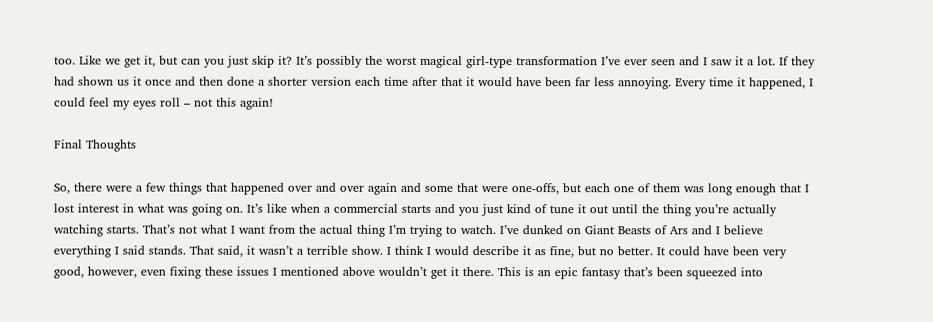too. Like we get it, but can you just skip it? It’s possibly the worst magical girl-type transformation I’ve ever seen and I saw it a lot. If they had shown us it once and then done a shorter version each time after that it would have been far less annoying. Every time it happened, I could feel my eyes roll – not this again!

Final Thoughts

So, there were a few things that happened over and over again and some that were one-offs, but each one of them was long enough that I lost interest in what was going on. It’s like when a commercial starts and you just kind of tune it out until the thing you’re actually watching starts. That’s not what I want from the actual thing I’m trying to watch. I’ve dunked on Giant Beasts of Ars and I believe everything I said stands. That said, it wasn’t a terrible show. I think I would describe it as fine, but no better. It could have been very good, however, even fixing these issues I mentioned above wouldn’t get it there. This is an epic fantasy that’s been squeezed into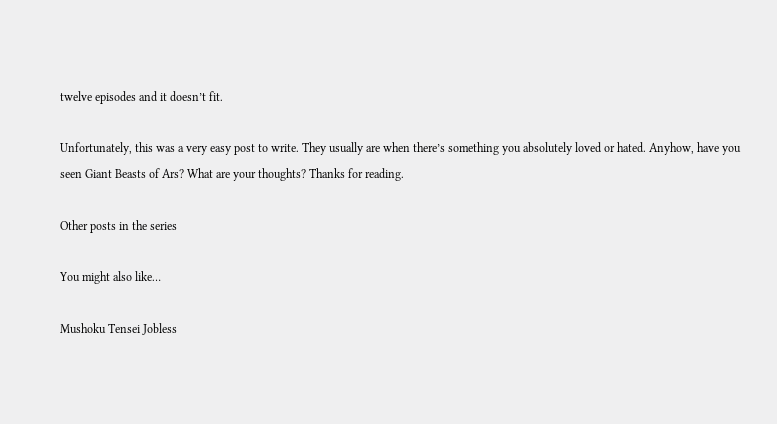twelve episodes and it doesn’t fit.

Unfortunately, this was a very easy post to write. They usually are when there’s something you absolutely loved or hated. Anyhow, have you seen Giant Beasts of Ars? What are your thoughts? Thanks for reading.

Other posts in the series

You might also like…

Mushoku Tensei Jobless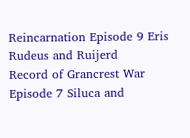Reincarnation Episode 9 Eris Rudeus and Ruijerd
Record of Grancrest War Episode 7 Siluca and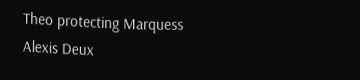Theo protecting Marquess Alexis Deux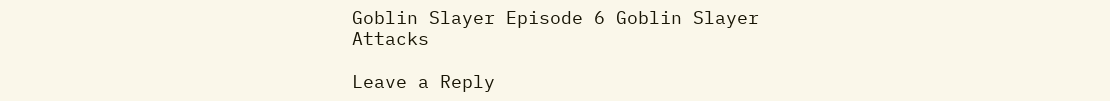Goblin Slayer Episode 6 Goblin Slayer Attacks

Leave a Reply